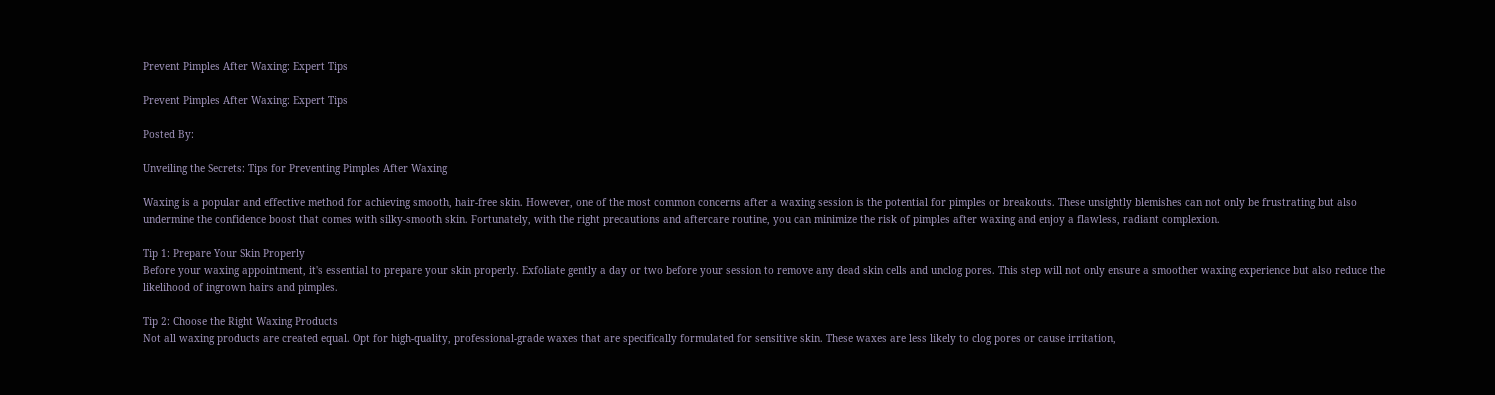Prevent Pimples After Waxing: Expert Tips

Prevent Pimples After Waxing: Expert Tips

Posted By:

Unveiling the Secrets: Tips for Preventing Pimples After Waxing

Waxing is a popular and effective method for achieving smooth, hair-free skin. However, one of the most common concerns after a waxing session is the potential for pimples or breakouts. These unsightly blemishes can not only be frustrating but also undermine the confidence boost that comes with silky-smooth skin. Fortunately, with the right precautions and aftercare routine, you can minimize the risk of pimples after waxing and enjoy a flawless, radiant complexion.

Tip 1: Prepare Your Skin Properly
Before your waxing appointment, it's essential to prepare your skin properly. Exfoliate gently a day or two before your session to remove any dead skin cells and unclog pores. This step will not only ensure a smoother waxing experience but also reduce the likelihood of ingrown hairs and pimples.

Tip 2: Choose the Right Waxing Products
Not all waxing products are created equal. Opt for high-quality, professional-grade waxes that are specifically formulated for sensitive skin. These waxes are less likely to clog pores or cause irritation,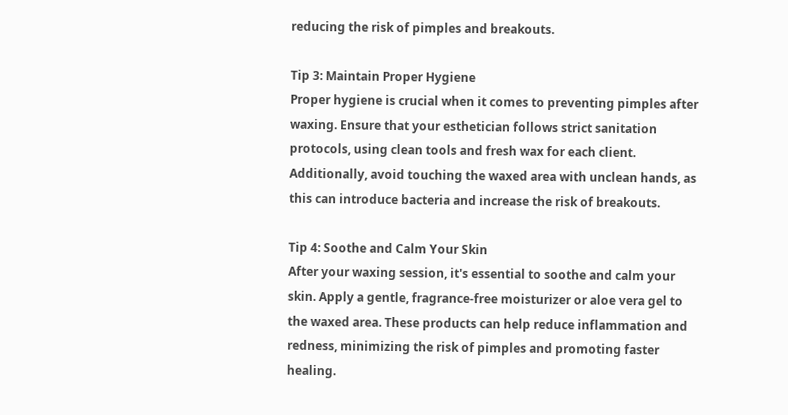reducing the risk of pimples and breakouts.

Tip 3: Maintain Proper Hygiene
Proper hygiene is crucial when it comes to preventing pimples after waxing. Ensure that your esthetician follows strict sanitation protocols, using clean tools and fresh wax for each client. Additionally, avoid touching the waxed area with unclean hands, as this can introduce bacteria and increase the risk of breakouts.

Tip 4: Soothe and Calm Your Skin
After your waxing session, it's essential to soothe and calm your skin. Apply a gentle, fragrance-free moisturizer or aloe vera gel to the waxed area. These products can help reduce inflammation and redness, minimizing the risk of pimples and promoting faster healing.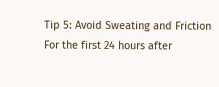Tip 5: Avoid Sweating and Friction
For the first 24 hours after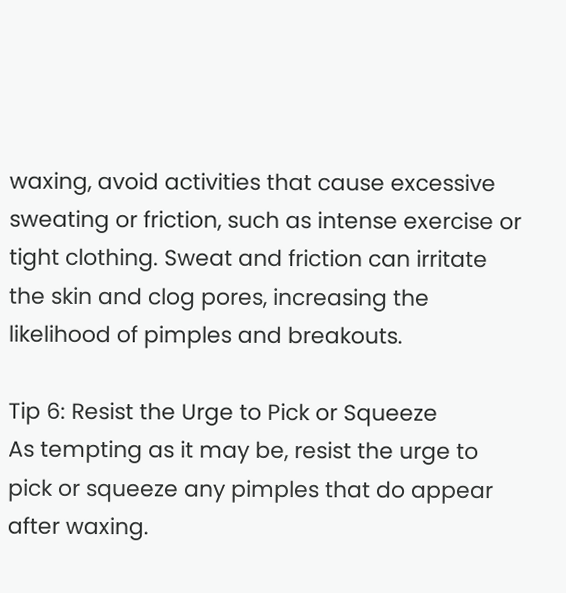waxing, avoid activities that cause excessive sweating or friction, such as intense exercise or tight clothing. Sweat and friction can irritate the skin and clog pores, increasing the likelihood of pimples and breakouts.

Tip 6: Resist the Urge to Pick or Squeeze
As tempting as it may be, resist the urge to pick or squeeze any pimples that do appear after waxing.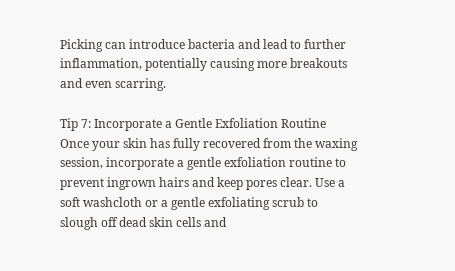Picking can introduce bacteria and lead to further inflammation, potentially causing more breakouts and even scarring.

Tip 7: Incorporate a Gentle Exfoliation Routine
Once your skin has fully recovered from the waxing session, incorporate a gentle exfoliation routine to prevent ingrown hairs and keep pores clear. Use a soft washcloth or a gentle exfoliating scrub to slough off dead skin cells and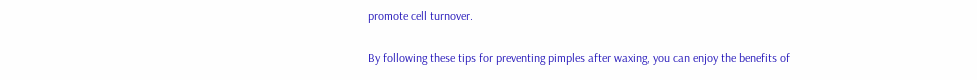promote cell turnover.

By following these tips for preventing pimples after waxing, you can enjoy the benefits of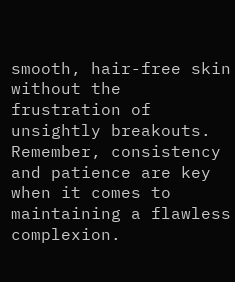smooth, hair-free skin without the frustration of unsightly breakouts. Remember, consistency and patience are key when it comes to maintaining a flawless complexion.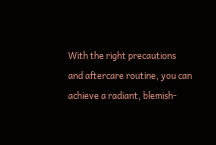With the right precautions and aftercare routine, you can achieve a radiant, blemish-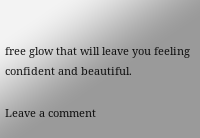free glow that will leave you feeling confident and beautiful.

Leave a comment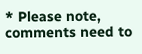* Please note, comments need to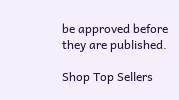be approved before they are published.

Shop Top Sellers